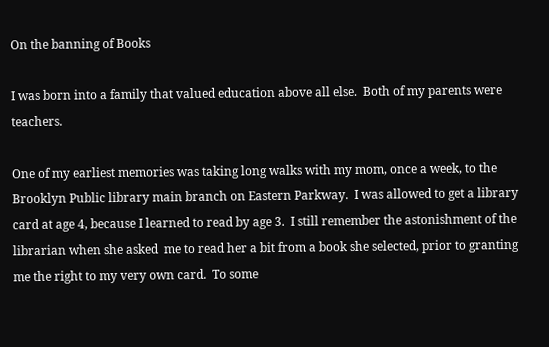On the banning of Books

I was born into a family that valued education above all else.  Both of my parents were teachers.

One of my earliest memories was taking long walks with my mom, once a week, to the Brooklyn Public library main branch on Eastern Parkway.  I was allowed to get a library card at age 4, because I learned to read by age 3.  I still remember the astonishment of the librarian when she asked  me to read her a bit from a book she selected, prior to granting me the right to my very own card.  To some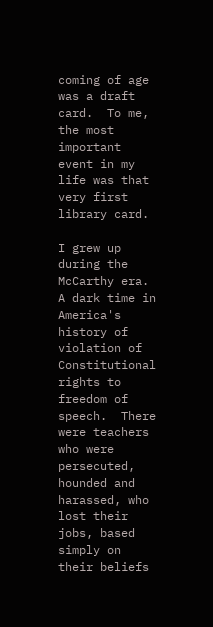coming of age was a draft card.  To me, the most important event in my life was that very first library card.

I grew up during the McCarthy era.  A dark time in America's history of violation of  Constitutional rights to freedom of speech.  There were teachers who were persecuted, hounded and harassed, who lost their jobs, based simply on their beliefs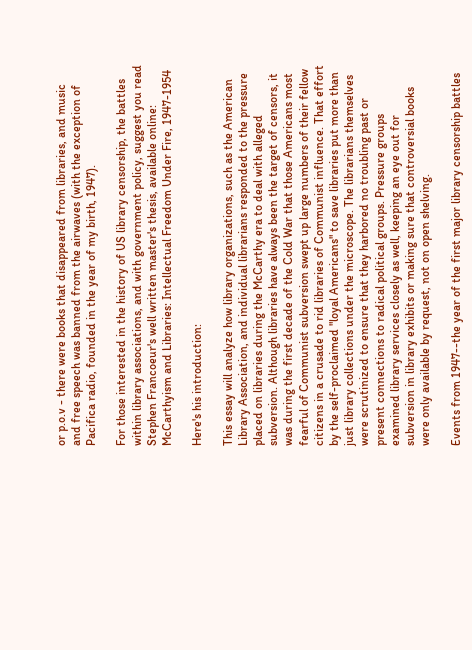or p.o.v - there were books that disappeared from libraries, and music and free speech was banned from the airwaves (with the exception of Pacifica radio, founded in the year of my birth, 1947).

For those interested in the history of US library censorship, the battles within library associations, and with government policy, suggest you read Stephen Francoeur's well written master's thesis, available online:
McCarthyism and Libraries: Intellectual Freedom Under Fire, 1947-1954

Here's his introduction:

This essay will analyze how library organizations, such as the American Library Association, and individual librarians responded to the pressure placed on libraries during the McCarthy era to deal with alleged subversion. Although libraries have always been the target of censors, it was during the first decade of the Cold War that those Americans most fearful of Communist subversion swept up large numbers of their fellow citizens in a crusade to rid libraries of Communist influence. That effort by the self-proclaimed "loyal Americans" to save libraries put more than just library collections under the microscope. The librarians themselves were scrutinized to ensure that they harbored no troubling past or present connections to radical political groups. Pressure groups examined library services closely as well, keeping an eye out for subversion in library exhibits or making sure that controversial books were only available by request, not on open shelving.

Events from 1947--the year of the first major library censorship battles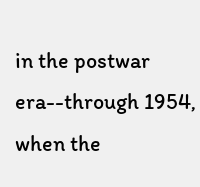in the postwar era--through 1954, when the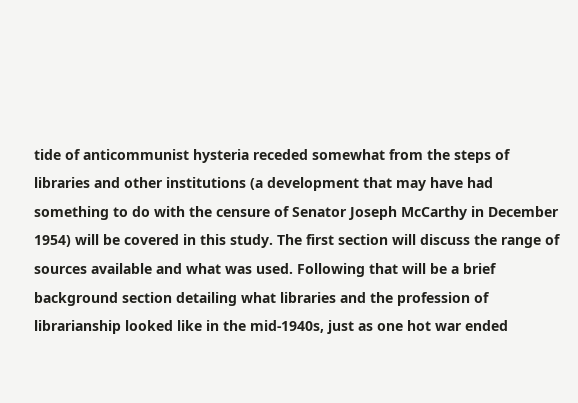tide of anticommunist hysteria receded somewhat from the steps of libraries and other institutions (a development that may have had something to do with the censure of Senator Joseph McCarthy in December 1954) will be covered in this study. The first section will discuss the range of sources available and what was used. Following that will be a brief background section detailing what libraries and the profession of librarianship looked like in the mid-1940s, just as one hot war ended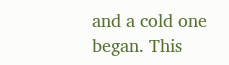and a cold one began. This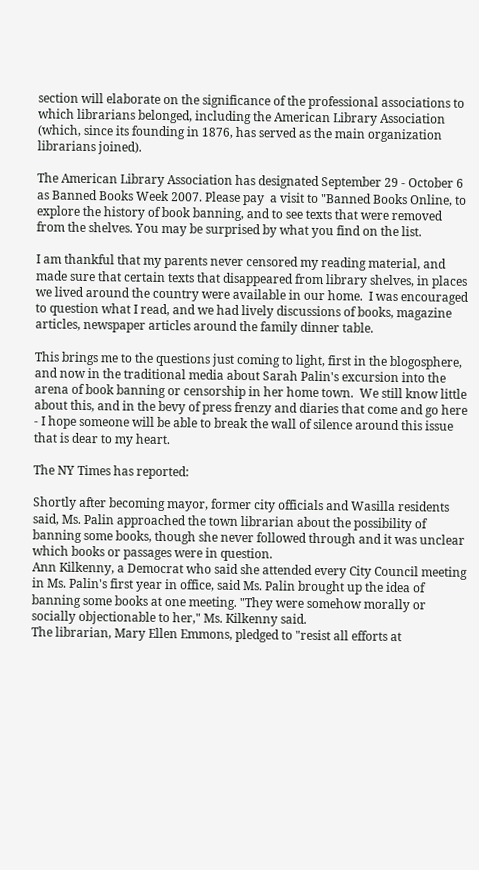section will elaborate on the significance of the professional associations to which librarians belonged, including the American Library Association (which, since its founding in 1876, has served as the main organization librarians joined).

The American Library Association has designated September 29 - October 6 as Banned Books Week 2007. Please pay  a visit to "Banned Books Online, to explore the history of book banning, and to see texts that were removed from the shelves. You may be surprised by what you find on the list.

I am thankful that my parents never censored my reading material, and made sure that certain texts that disappeared from library shelves, in places we lived around the country were available in our home.  I was encouraged to question what I read, and we had lively discussions of books, magazine articles, newspaper articles around the family dinner table.

This brings me to the questions just coming to light, first in the blogosphere, and now in the traditional media about Sarah Palin's excursion into the arena of book banning or censorship in her home town.  We still know little about this, and in the bevy of press frenzy and diaries that come and go here - I hope someone will be able to break the wall of silence around this issue that is dear to my heart.

The NY Times has reported:

Shortly after becoming mayor, former city officials and Wasilla residents said, Ms. Palin approached the town librarian about the possibility of banning some books, though she never followed through and it was unclear which books or passages were in question.
Ann Kilkenny, a Democrat who said she attended every City Council meeting in Ms. Palin's first year in office, said Ms. Palin brought up the idea of banning some books at one meeting. "They were somehow morally or socially objectionable to her," Ms. Kilkenny said.
The librarian, Mary Ellen Emmons, pledged to "resist all efforts at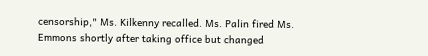censorship," Ms. Kilkenny recalled. Ms. Palin fired Ms. Emmons shortly after taking office but changed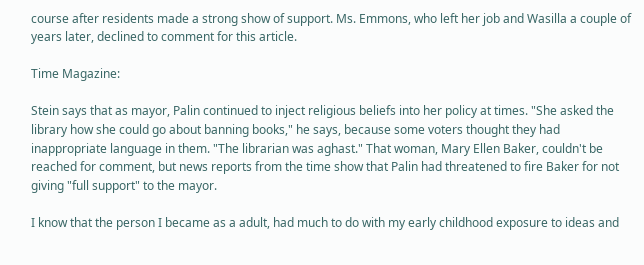course after residents made a strong show of support. Ms. Emmons, who left her job and Wasilla a couple of years later, declined to comment for this article.

Time Magazine:

Stein says that as mayor, Palin continued to inject religious beliefs into her policy at times. "She asked the library how she could go about banning books," he says, because some voters thought they had inappropriate language in them. "The librarian was aghast." That woman, Mary Ellen Baker, couldn't be reached for comment, but news reports from the time show that Palin had threatened to fire Baker for not giving "full support" to the mayor.

I know that the person I became as a adult, had much to do with my early childhood exposure to ideas and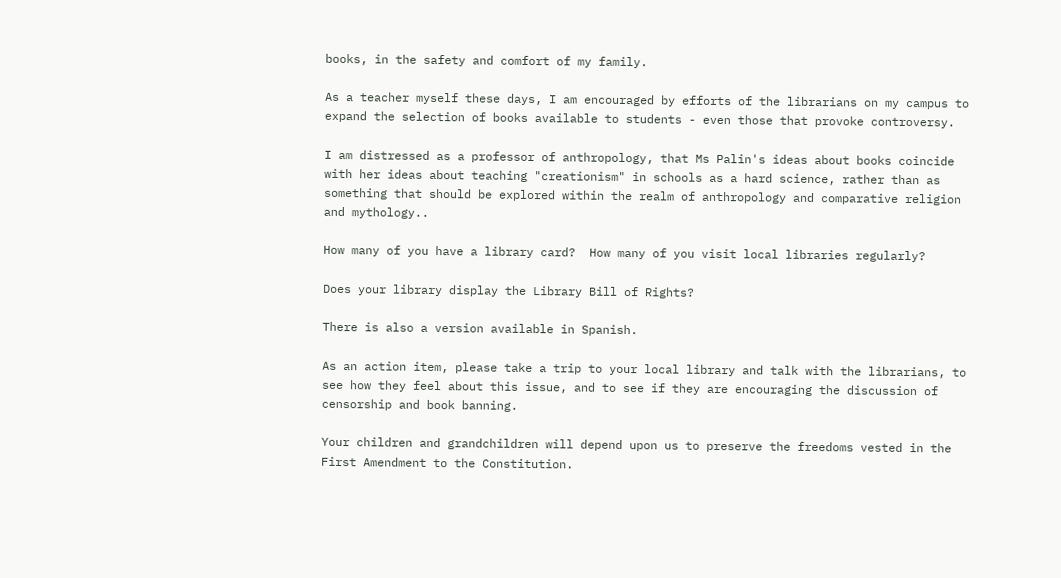books, in the safety and comfort of my family.

As a teacher myself these days, I am encouraged by efforts of the librarians on my campus to expand the selection of books available to students - even those that provoke controversy.

I am distressed as a professor of anthropology, that Ms Palin's ideas about books coincide with her ideas about teaching "creationism" in schools as a hard science, rather than as something that should be explored within the realm of anthropology and comparative religion and mythology..

How many of you have a library card?  How many of you visit local libraries regularly?

Does your library display the Library Bill of Rights?

There is also a version available in Spanish.

As an action item, please take a trip to your local library and talk with the librarians, to see how they feel about this issue, and to see if they are encouraging the discussion of censorship and book banning.

Your children and grandchildren will depend upon us to preserve the freedoms vested in the First Amendment to the Constitution.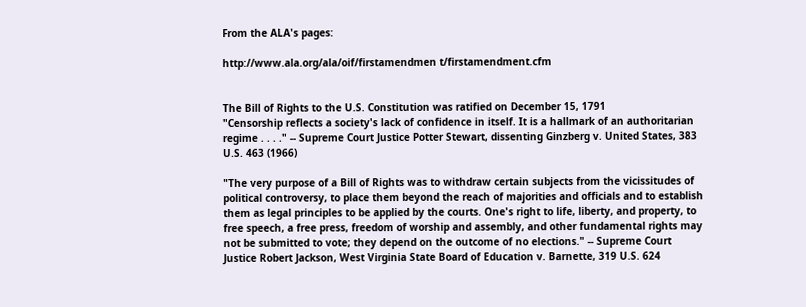From the ALA's pages:

http://www.ala.org/ala/oif/firstamendmen t/firstamendment.cfm


The Bill of Rights to the U.S. Constitution was ratified on December 15, 1791
"Censorship reflects a society's lack of confidence in itself. It is a hallmark of an authoritarian regime . . . ." -- Supreme Court Justice Potter Stewart, dissenting Ginzberg v. United States, 383 U.S. 463 (1966)

"The very purpose of a Bill of Rights was to withdraw certain subjects from the vicissitudes of political controversy, to place them beyond the reach of majorities and officials and to establish them as legal principles to be applied by the courts. One's right to life, liberty, and property, to free speech, a free press, freedom of worship and assembly, and other fundamental rights may not be submitted to vote; they depend on the outcome of no elections." -- Supreme Court Justice Robert Jackson, West Virginia State Board of Education v. Barnette, 319 U.S. 624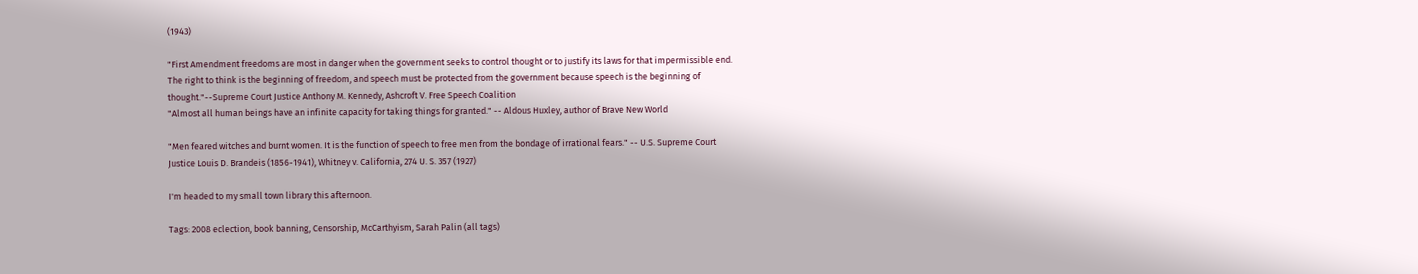(1943)

"First Amendment freedoms are most in danger when the government seeks to control thought or to justify its laws for that impermissible end. The right to think is the beginning of freedom, and speech must be protected from the government because speech is the beginning of thought."--Supreme Court Justice Anthony M. Kennedy, Ashcroft V. Free Speech Coalition
"Almost all human beings have an infinite capacity for taking things for granted." -- Aldous Huxley, author of Brave New World

"Men feared witches and burnt women. It is the function of speech to free men from the bondage of irrational fears." -- U.S. Supreme Court Justice Louis D. Brandeis (1856-1941), Whitney v. California, 274 U. S. 357 (1927)

I'm headed to my small town library this afternoon.

Tags: 2008 eclection, book banning, Censorship, McCarthyism, Sarah Palin (all tags)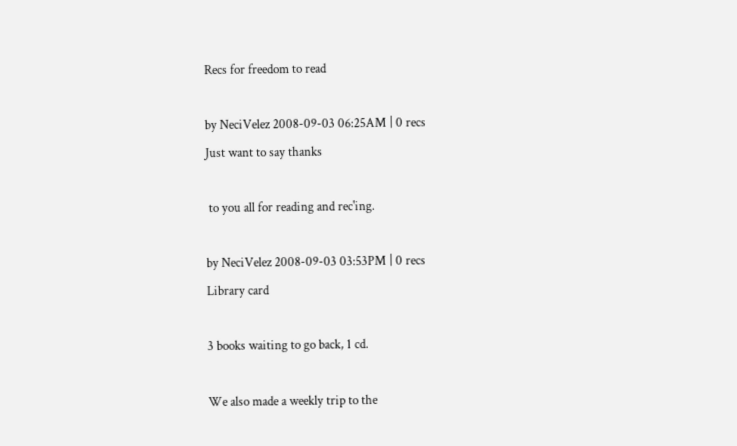Recs for freedom to read

by NeciVelez 2008-09-03 06:25AM | 0 recs
Just want to say thanks

 to you all for reading and rec'ing.

by NeciVelez 2008-09-03 03:53PM | 0 recs
Library card

3 books waiting to go back, 1 cd.

We also made a weekly trip to the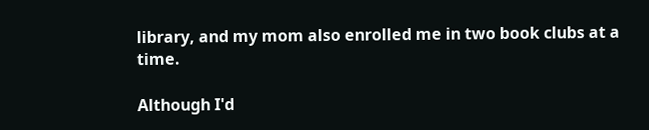library, and my mom also enrolled me in two book clubs at a time.

Although I'd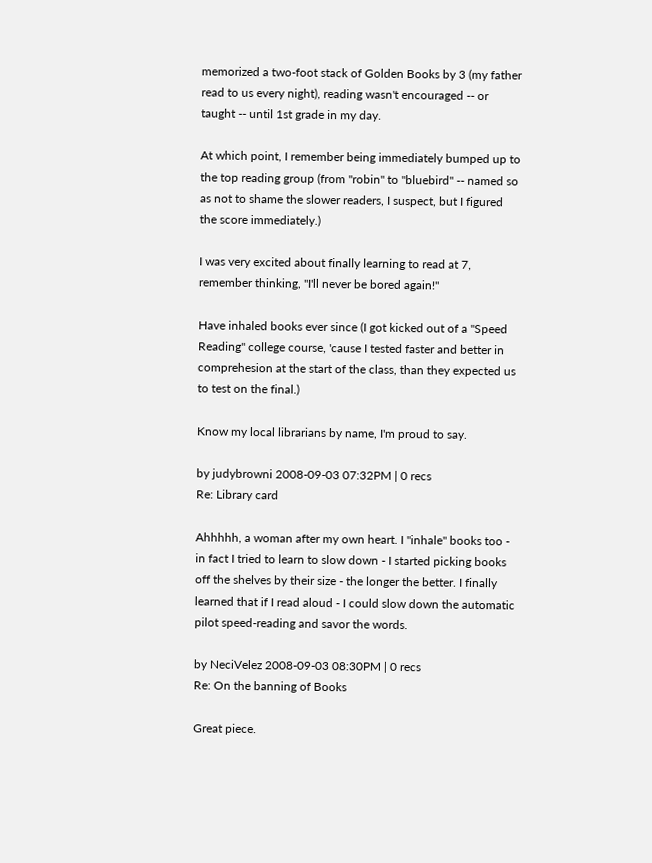memorized a two-foot stack of Golden Books by 3 (my father read to us every night), reading wasn't encouraged -- or taught -- until 1st grade in my day.

At which point, I remember being immediately bumped up to the top reading group (from "robin" to "bluebird" -- named so as not to shame the slower readers, I suspect, but I figured the score immediately.)

I was very excited about finally learning to read at 7, remember thinking, "I'll never be bored again!"

Have inhaled books ever since (I got kicked out of a "Speed Reading" college course, 'cause I tested faster and better in comprehesion at the start of the class, than they expected us to test on the final.)

Know my local librarians by name, I'm proud to say.

by judybrowni 2008-09-03 07:32PM | 0 recs
Re: Library card

Ahhhhh, a woman after my own heart. I "inhale" books too - in fact I tried to learn to slow down - I started picking books off the shelves by their size - the longer the better. I finally learned that if I read aloud - I could slow down the automatic pilot speed-reading and savor the words.

by NeciVelez 2008-09-03 08:30PM | 0 recs
Re: On the banning of Books

Great piece.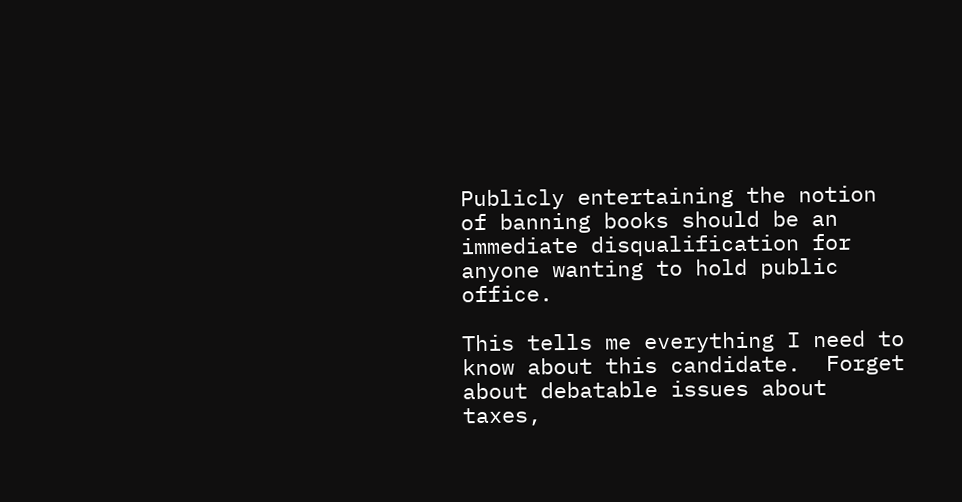Publicly entertaining the notion of banning books should be an immediate disqualification for anyone wanting to hold public office.

This tells me everything I need to know about this candidate.  Forget about debatable issues about taxes,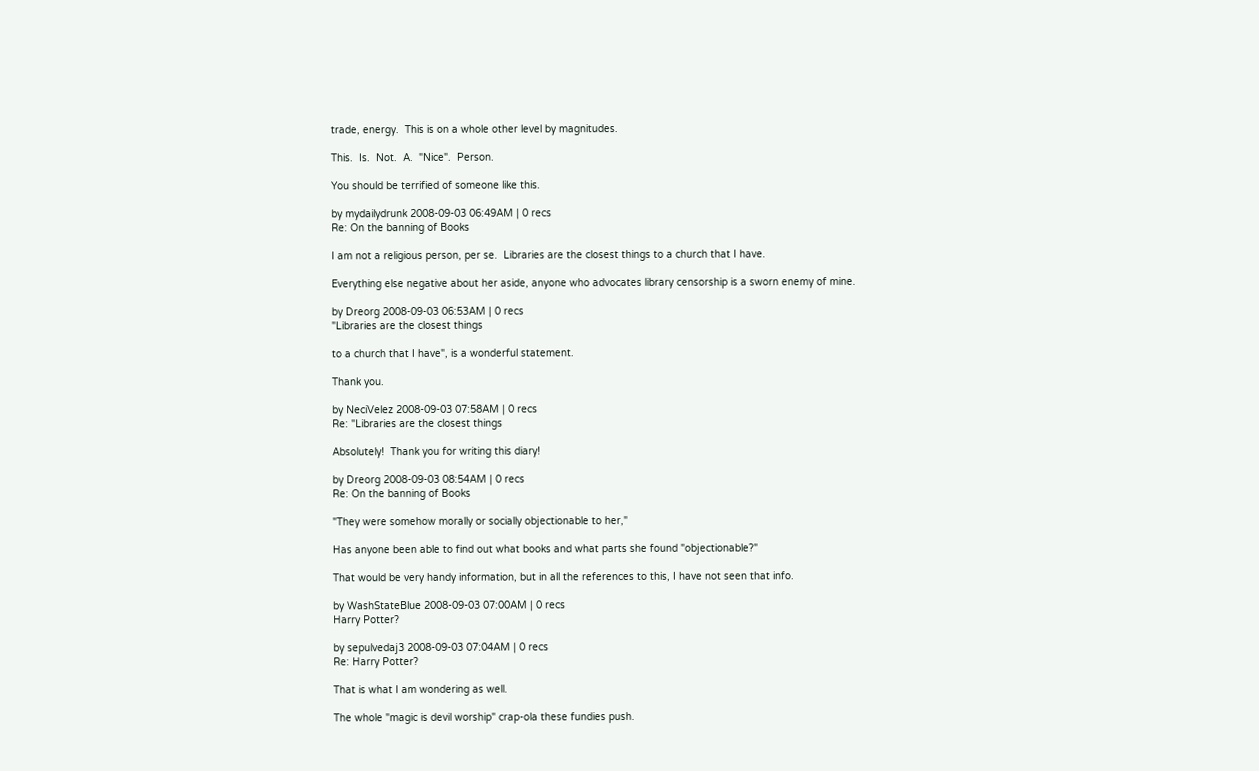trade, energy.  This is on a whole other level by magnitudes.

This.  Is.  Not.  A.  "Nice".  Person.

You should be terrified of someone like this.

by mydailydrunk 2008-09-03 06:49AM | 0 recs
Re: On the banning of Books

I am not a religious person, per se.  Libraries are the closest things to a church that I have.

Everything else negative about her aside, anyone who advocates library censorship is a sworn enemy of mine.

by Dreorg 2008-09-03 06:53AM | 0 recs
"Libraries are the closest things

to a church that I have", is a wonderful statement.

Thank you.

by NeciVelez 2008-09-03 07:58AM | 0 recs
Re: "Libraries are the closest things

Absolutely!  Thank you for writing this diary!

by Dreorg 2008-09-03 08:54AM | 0 recs
Re: On the banning of Books

"They were somehow morally or socially objectionable to her,"

Has anyone been able to find out what books and what parts she found "objectionable?"

That would be very handy information, but in all the references to this, I have not seen that info.

by WashStateBlue 2008-09-03 07:00AM | 0 recs
Harry Potter?

by sepulvedaj3 2008-09-03 07:04AM | 0 recs
Re: Harry Potter?

That is what I am wondering as well.

The whole "magic is devil worship" crap-ola these fundies push.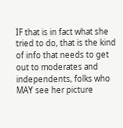IF that is in fact what she tried to do, that is the kind of info that needs to get out to moderates and independents, folks who MAY see her picture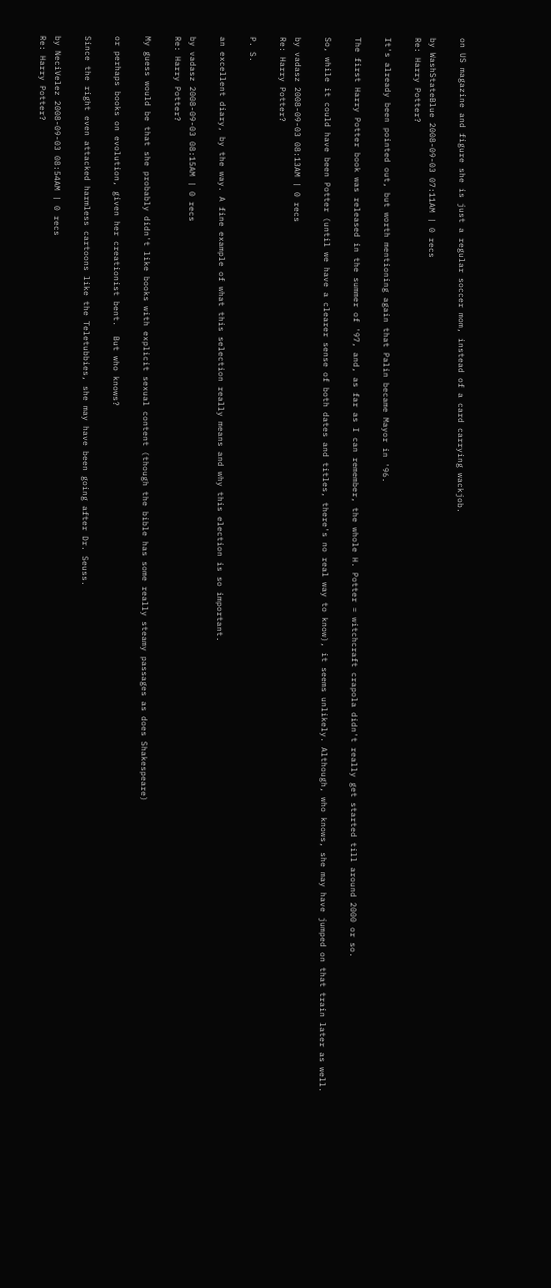on US magazine and figure she is just a regular soccer mom, instead of a card carrying wackjob.

by WashStateBlue 2008-09-03 07:11AM | 0 recs
Re: Harry Potter?

It's already been pointed out, but worth mentioning again that Palin became Mayor in '96.

The first Harry Potter book was released in the summer of '97, and, as far as I can remember, the whole H. Potter = witchcraft crapola didn't really get started till around 2000 or so.

So, while it could have been Potter (until we have a clearer sense of both dates and titles, there's no real way to know), it seems unlikely. Although, who knows, she may have jumped on that train later as well.

by vadasz 2008-09-03 08:13AM | 0 recs
Re: Harry Potter?

P. S.

an excellent diary, by the way. A fine example of what this selection really means and why this election is so important.

by vadasz 2008-09-03 08:15AM | 0 recs
Re: Harry Potter?

My guess would be that she probably didn't like books with explicit sexual content (though the bible has some really steamy passages as does Shakespeare)

or perhaps books on evolution, given her creationist bent.  But who knows?

Since the right even attacked harmless cartoons like the Teletubbies, she may have been going after Dr. Seuss.

by NeciVelez 2008-09-03 08:54AM | 0 recs
Re: Harry Potter?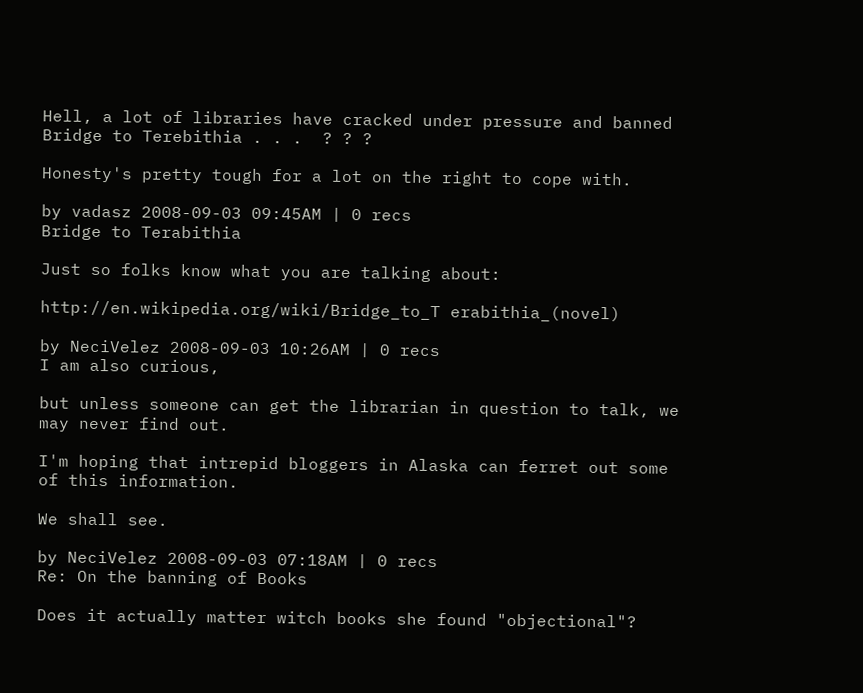Hell, a lot of libraries have cracked under pressure and banned Bridge to Terebithia . . .  ? ? ?

Honesty's pretty tough for a lot on the right to cope with.

by vadasz 2008-09-03 09:45AM | 0 recs
Bridge to Terabithia

Just so folks know what you are talking about:

http://en.wikipedia.org/wiki/Bridge_to_T erabithia_(novel)

by NeciVelez 2008-09-03 10:26AM | 0 recs
I am also curious,

but unless someone can get the librarian in question to talk, we may never find out.

I'm hoping that intrepid bloggers in Alaska can ferret out some of this information.

We shall see.

by NeciVelez 2008-09-03 07:18AM | 0 recs
Re: On the banning of Books

Does it actually matter witch books she found "objectional"?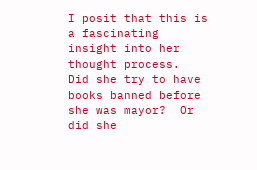I posit that this is a fascinating insight into her thought process.  Did she try to have books banned before she was mayor?  Or did she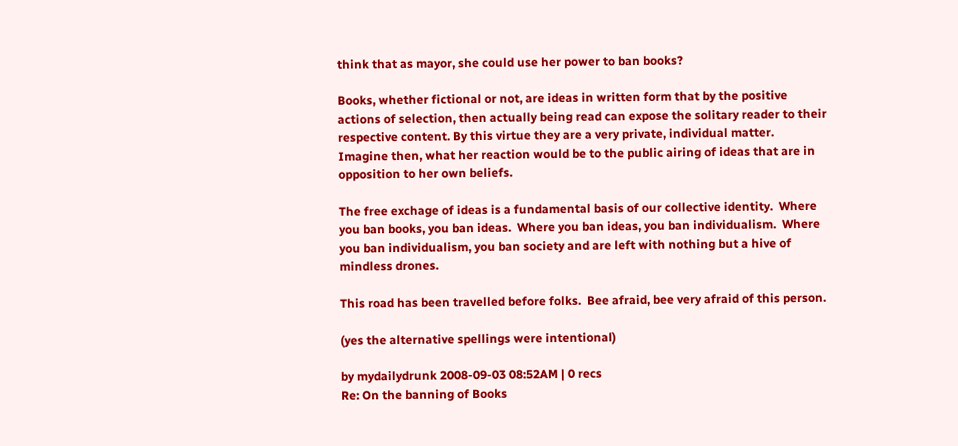think that as mayor, she could use her power to ban books?

Books, whether fictional or not, are ideas in written form that by the positive actions of selection, then actually being read can expose the solitary reader to their respective content. By this virtue they are a very private, individual matter.  Imagine then, what her reaction would be to the public airing of ideas that are in opposition to her own beliefs.

The free exchage of ideas is a fundamental basis of our collective identity.  Where you ban books, you ban ideas.  Where you ban ideas, you ban individualism.  Where you ban individualism, you ban society and are left with nothing but a hive of mindless drones.

This road has been travelled before folks.  Bee afraid, bee very afraid of this person.

(yes the alternative spellings were intentional)

by mydailydrunk 2008-09-03 08:52AM | 0 recs
Re: On the banning of Books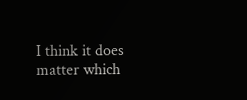I think it does matter which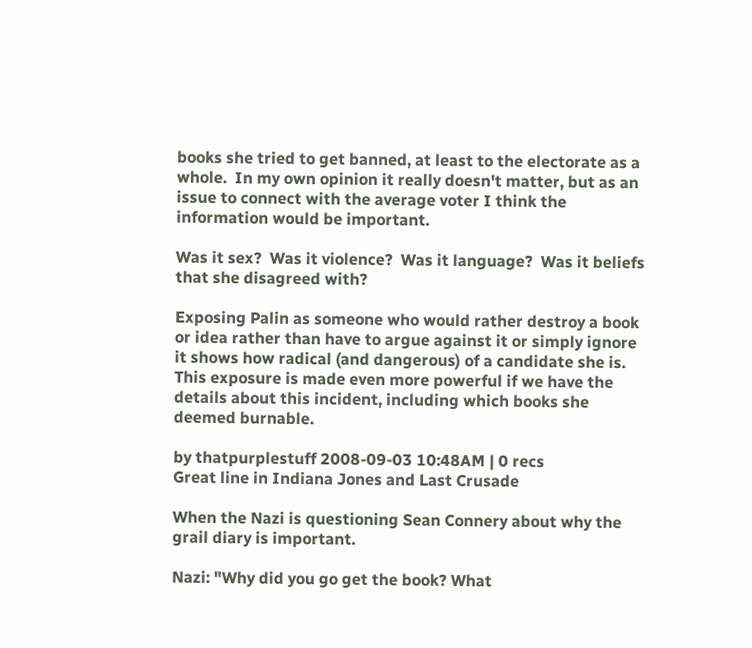books she tried to get banned, at least to the electorate as a whole.  In my own opinion it really doesn't matter, but as an issue to connect with the average voter I think the information would be important.

Was it sex?  Was it violence?  Was it language?  Was it beliefs that she disagreed with?

Exposing Palin as someone who would rather destroy a book or idea rather than have to argue against it or simply ignore it shows how radical (and dangerous) of a candidate she is.  This exposure is made even more powerful if we have the details about this incident, including which books she deemed burnable.

by thatpurplestuff 2008-09-03 10:48AM | 0 recs
Great line in Indiana Jones and Last Crusade

When the Nazi is questioning Sean Connery about why the grail diary is important.

Nazi: "Why did you go get the book? What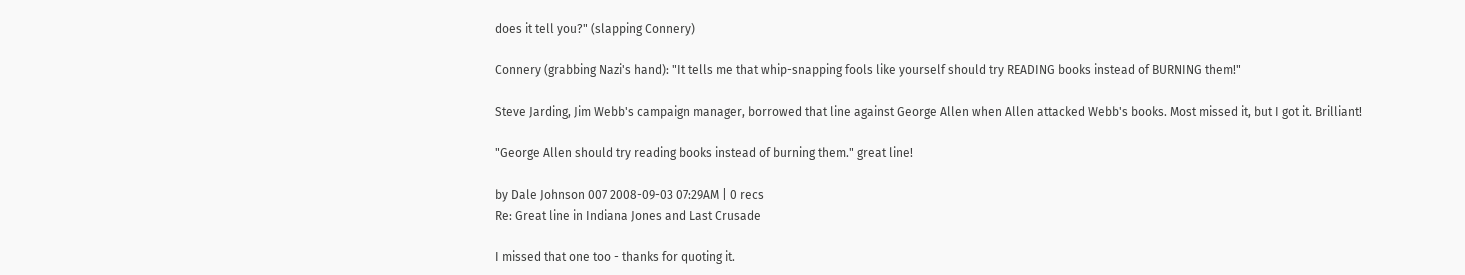does it tell you?" (slapping Connery)

Connery (grabbing Nazi's hand): "It tells me that whip-snapping fools like yourself should try READING books instead of BURNING them!"

Steve Jarding, Jim Webb's campaign manager, borrowed that line against George Allen when Allen attacked Webb's books. Most missed it, but I got it. Brilliant!

"George Allen should try reading books instead of burning them." great line!

by Dale Johnson 007 2008-09-03 07:29AM | 0 recs
Re: Great line in Indiana Jones and Last Crusade

I missed that one too - thanks for quoting it.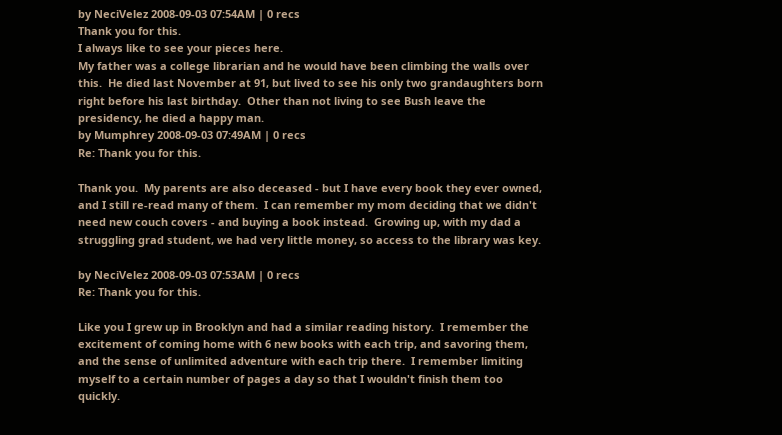by NeciVelez 2008-09-03 07:54AM | 0 recs
Thank you for this.
I always like to see your pieces here.
My father was a college librarian and he would have been climbing the walls over this.  He died last November at 91, but lived to see his only two grandaughters born right before his last birthday.  Other than not living to see Bush leave the presidency, he died a happy man.
by Mumphrey 2008-09-03 07:49AM | 0 recs
Re: Thank you for this.

Thank you.  My parents are also deceased - but I have every book they ever owned, and I still re-read many of them.  I can remember my mom deciding that we didn't need new couch covers - and buying a book instead.  Growing up, with my dad a struggling grad student, we had very little money, so access to the library was key.

by NeciVelez 2008-09-03 07:53AM | 0 recs
Re: Thank you for this.

Like you I grew up in Brooklyn and had a similar reading history.  I remember the excitement of coming home with 6 new books with each trip, and savoring them, and the sense of unlimited adventure with each trip there.  I remember limiting myself to a certain number of pages a day so that I wouldn't finish them too quickly.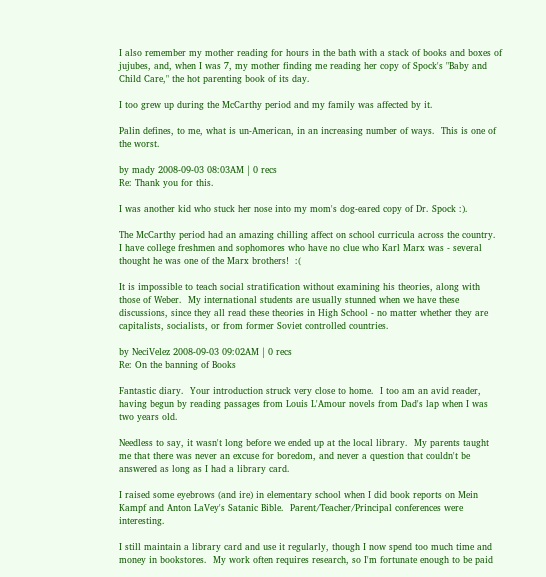I also remember my mother reading for hours in the bath with a stack of books and boxes of jujubes, and, when I was 7, my mother finding me reading her copy of Spock's "Baby and Child Care," the hot parenting book of its day.

I too grew up during the McCarthy period and my family was affected by it.

Palin defines, to me, what is un-American, in an increasing number of ways.  This is one of the worst.

by mady 2008-09-03 08:03AM | 0 recs
Re: Thank you for this.

I was another kid who stuck her nose into my mom's dog-eared copy of Dr. Spock :).

The McCarthy period had an amazing chilling affect on school curricula across the country.  I have college freshmen and sophomores who have no clue who Karl Marx was - several thought he was one of the Marx brothers!  :(

It is impossible to teach social stratification without examining his theories, along with those of Weber.  My international students are usually stunned when we have these discussions, since they all read these theories in High School - no matter whether they are capitalists, socialists, or from former Soviet controlled countries.

by NeciVelez 2008-09-03 09:02AM | 0 recs
Re: On the banning of Books

Fantastic diary.  Your introduction struck very close to home.  I too am an avid reader, having begun by reading passages from Louis L'Amour novels from Dad's lap when I was two years old.

Needless to say, it wasn't long before we ended up at the local library.  My parents taught me that there was never an excuse for boredom, and never a question that couldn't be answered as long as I had a library card.

I raised some eyebrows (and ire) in elementary school when I did book reports on Mein Kampf and Anton LaVey's Satanic Bible.  Parent/Teacher/Principal conferences were interesting.

I still maintain a library card and use it regularly, though I now spend too much time and money in bookstores.  My work often requires research, so I'm fortunate enough to be paid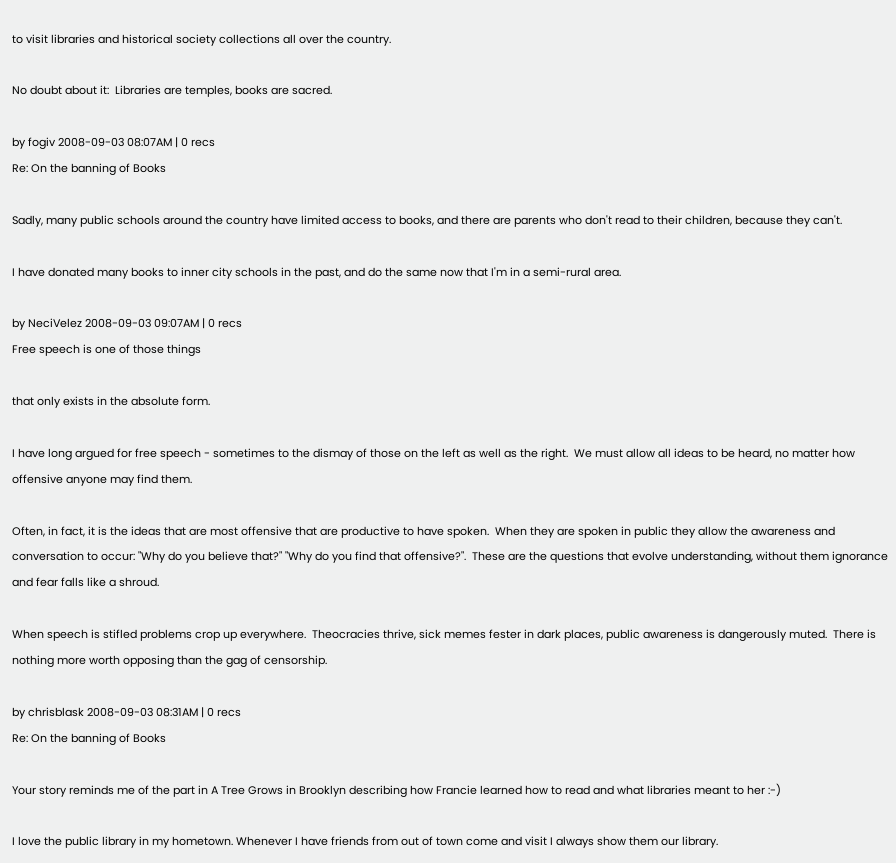to visit libraries and historical society collections all over the country.

No doubt about it:  Libraries are temples, books are sacred.

by fogiv 2008-09-03 08:07AM | 0 recs
Re: On the banning of Books

Sadly, many public schools around the country have limited access to books, and there are parents who don't read to their children, because they can't.

I have donated many books to inner city schools in the past, and do the same now that I'm in a semi-rural area.

by NeciVelez 2008-09-03 09:07AM | 0 recs
Free speech is one of those things

that only exists in the absolute form.

I have long argued for free speech - sometimes to the dismay of those on the left as well as the right.  We must allow all ideas to be heard, no matter how offensive anyone may find them.

Often, in fact, it is the ideas that are most offensive that are productive to have spoken.  When they are spoken in public they allow the awareness and conversation to occur: "Why do you believe that?" "Why do you find that offensive?".  These are the questions that evolve understanding, without them ignorance and fear falls like a shroud.

When speech is stifled problems crop up everywhere.  Theocracies thrive, sick memes fester in dark places, public awareness is dangerously muted.  There is nothing more worth opposing than the gag of censorship.

by chrisblask 2008-09-03 08:31AM | 0 recs
Re: On the banning of Books

Your story reminds me of the part in A Tree Grows in Brooklyn describing how Francie learned how to read and what libraries meant to her :-)

I love the public library in my hometown. Whenever I have friends from out of town come and visit I always show them our library.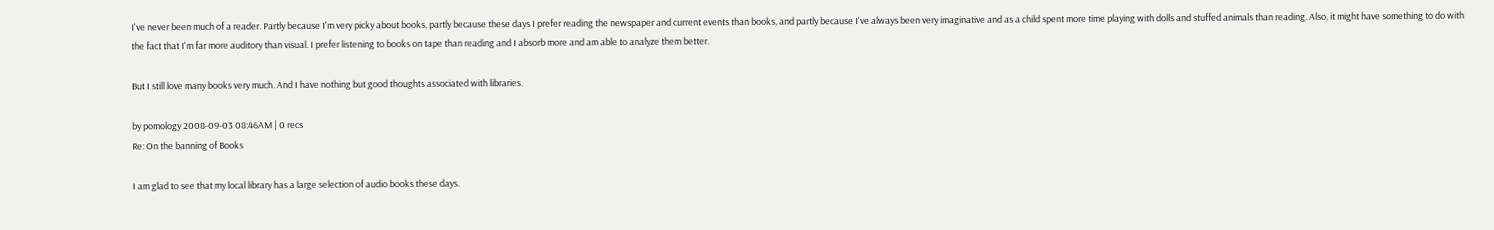I've never been much of a reader. Partly because I'm very picky about books, partly because these days I prefer reading the newspaper and current events than books, and partly because I've always been very imaginative and as a child spent more time playing with dolls and stuffed animals than reading. Also, it might have something to do with the fact that I'm far more auditory than visual. I prefer listening to books on tape than reading and I absorb more and am able to analyze them better.

But I still love many books very much. And I have nothing but good thoughts associated with libraries.

by pomology 2008-09-03 08:46AM | 0 recs
Re: On the banning of Books

I am glad to see that my local library has a large selection of audio books these days.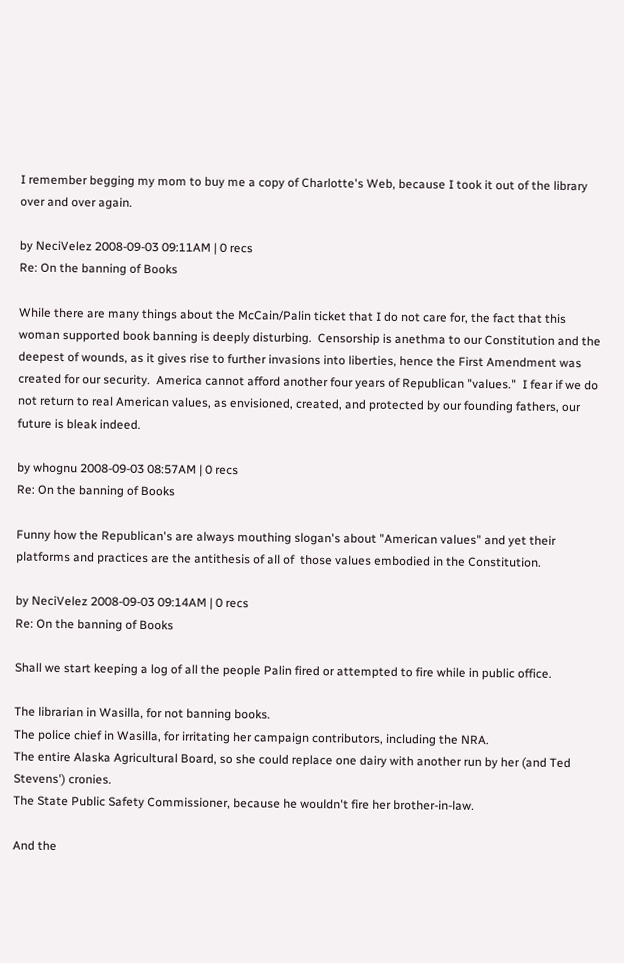I remember begging my mom to buy me a copy of Charlotte's Web, because I took it out of the library over and over again.

by NeciVelez 2008-09-03 09:11AM | 0 recs
Re: On the banning of Books

While there are many things about the McCain/Palin ticket that I do not care for, the fact that this woman supported book banning is deeply disturbing.  Censorship is anethma to our Constitution and the deepest of wounds, as it gives rise to further invasions into liberties, hence the First Amendment was created for our security.  America cannot afford another four years of Republican "values."  I fear if we do not return to real American values, as envisioned, created, and protected by our founding fathers, our future is bleak indeed.

by whognu 2008-09-03 08:57AM | 0 recs
Re: On the banning of Books

Funny how the Republican's are always mouthing slogan's about "American values" and yet their platforms and practices are the antithesis of all of  those values embodied in the Constitution.

by NeciVelez 2008-09-03 09:14AM | 0 recs
Re: On the banning of Books

Shall we start keeping a log of all the people Palin fired or attempted to fire while in public office.

The librarian in Wasilla, for not banning books.
The police chief in Wasilla, for irritating her campaign contributors, including the NRA.
The entire Alaska Agricultural Board, so she could replace one dairy with another run by her (and Ted Stevens') cronies.
The State Public Safety Commissioner, because he wouldn't fire her brother-in-law.

And the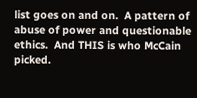list goes on and on.  A pattern of abuse of power and questionable ethics.  And THIS is who McCain picked.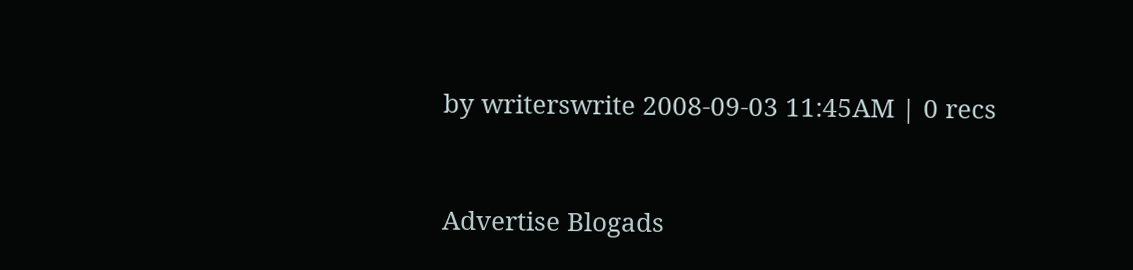by writerswrite 2008-09-03 11:45AM | 0 recs


Advertise Blogads